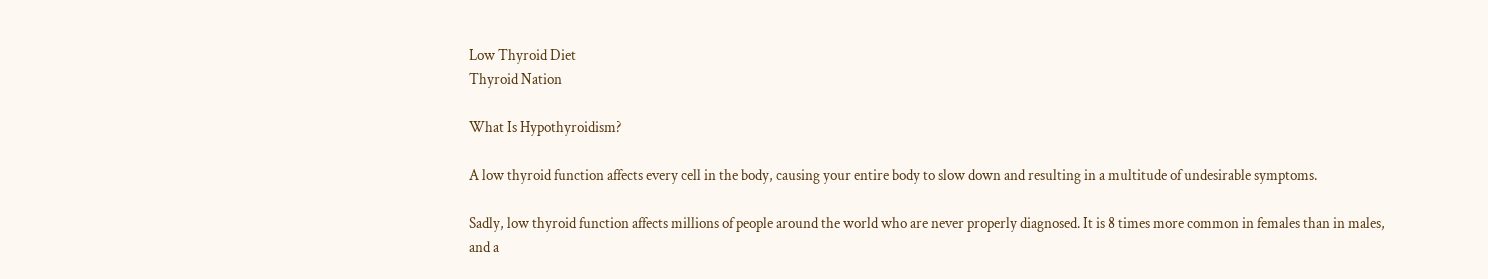Low Thyroid Diet
Thyroid Nation

What Is Hypothyroidism?

A low thyroid function affects every cell in the body, causing your entire body to slow down and resulting in a multitude of undesirable symptoms.

Sadly, low thyroid function affects millions of people around the world who are never properly diagnosed. It is 8 times more common in females than in males, and a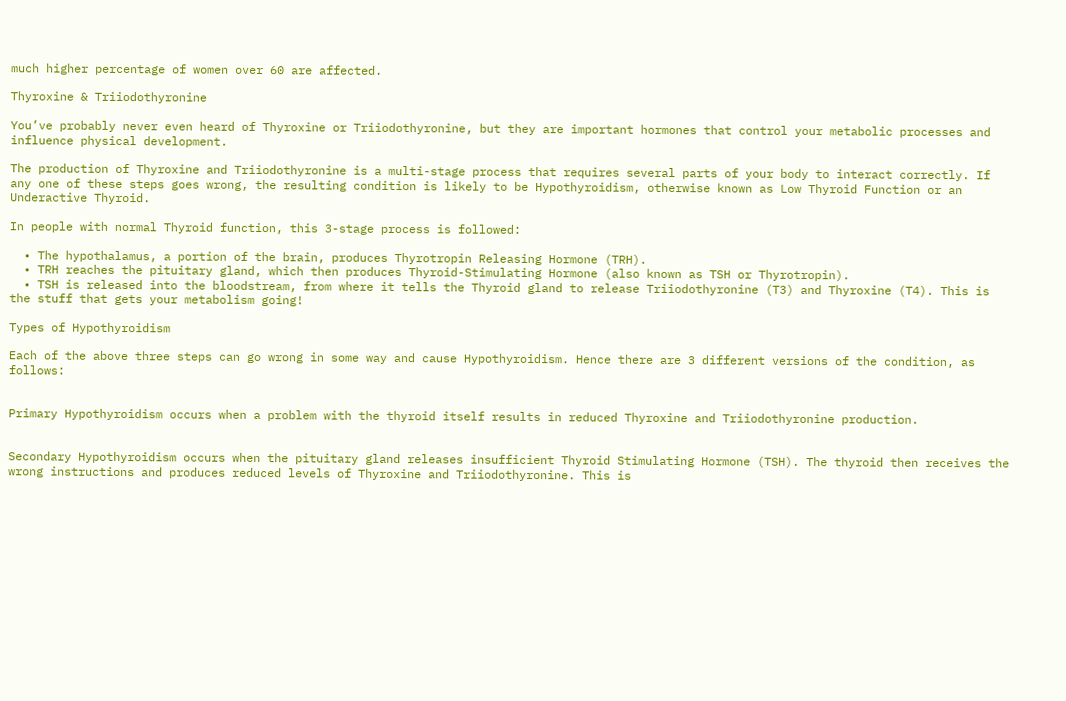much higher percentage of women over 60 are affected.

Thyroxine & Triiodothyronine

You’ve probably never even heard of Thyroxine or Triiodothyronine, but they are important hormones that control your metabolic processes and influence physical development.

The production of Thyroxine and Triiodothyronine is a multi-stage process that requires several parts of your body to interact correctly. If any one of these steps goes wrong, the resulting condition is likely to be Hypothyroidism, otherwise known as Low Thyroid Function or an Underactive Thyroid.

In people with normal Thyroid function, this 3-stage process is followed:

  • The hypothalamus, a portion of the brain, produces Thyrotropin Releasing Hormone (TRH).
  • TRH reaches the pituitary gland, which then produces Thyroid-Stimulating Hormone (also known as TSH or Thyrotropin).
  • TSH is released into the bloodstream, from where it tells the Thyroid gland to release Triiodothyronine (T3) and Thyroxine (T4). This is the stuff that gets your metabolism going!

Types of Hypothyroidism

Each of the above three steps can go wrong in some way and cause Hypothyroidism. Hence there are 3 different versions of the condition, as follows:


Primary Hypothyroidism occurs when a problem with the thyroid itself results in reduced Thyroxine and Triiodothyronine production.


Secondary Hypothyroidism occurs when the pituitary gland releases insufficient Thyroid Stimulating Hormone (TSH). The thyroid then receives the wrong instructions and produces reduced levels of Thyroxine and Triiodothyronine. This is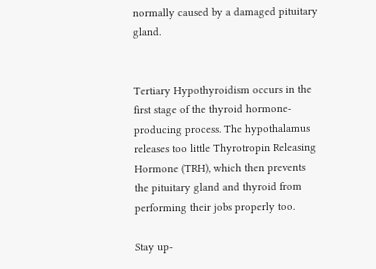normally caused by a damaged pituitary gland.


Tertiary Hypothyroidism occurs in the first stage of the thyroid hormone-producing process. The hypothalamus releases too little Thyrotropin Releasing Hormone (TRH), which then prevents the pituitary gland and thyroid from performing their jobs properly too.

Stay up-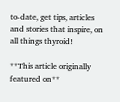to-date, get tips, articles and stories that inspire, on all things thyroid!

**This article originally featured on**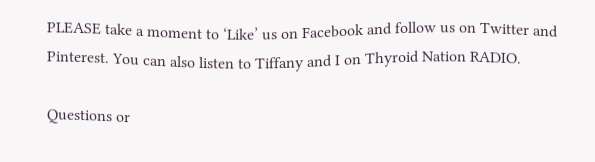PLEASE take a moment to ‘Like’ us on Facebook and follow us on Twitter and Pinterest. You can also listen to Tiffany and I on Thyroid Nation RADIO.

Questions or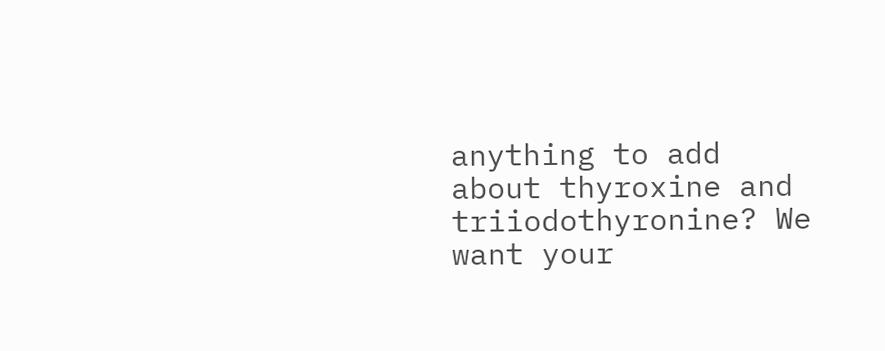anything to add about thyroxine and triiodothyronine? We want your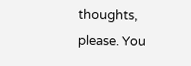thoughts, please. You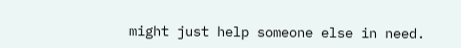might just help someone else in need.